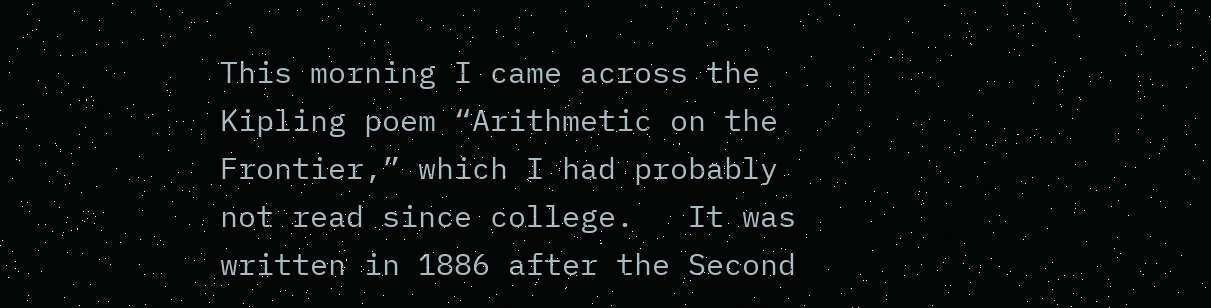This morning I came across the Kipling poem “Arithmetic on the Frontier,” which I had probably not read since college.   It was written in 1886 after the Second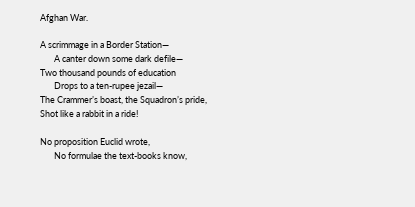Afghan War.

A scrimmage in a Border Station—
       A canter down some dark defile—
Two thousand pounds of education
       Drops to a ten-rupee jezail—
The Crammer’s boast, the Squadron’s pride,
Shot like a rabbit in a ride!

No proposition Euclid wrote,
       No formulae the text-books know,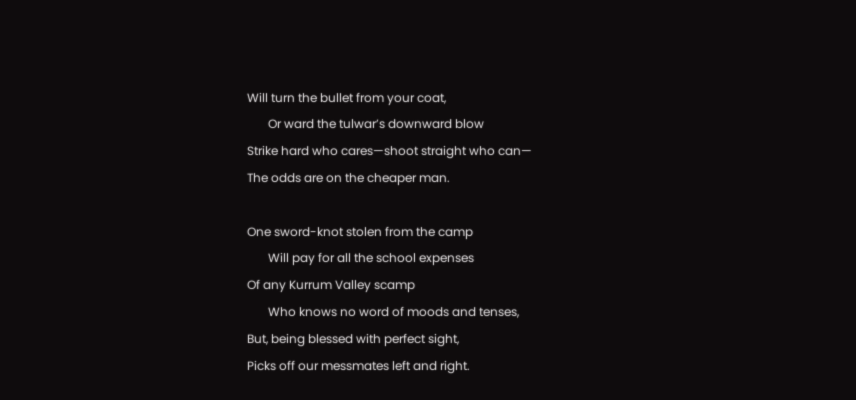Will turn the bullet from your coat,
       Or ward the tulwar’s downward blow
Strike hard who cares—shoot straight who can—
The odds are on the cheaper man.

One sword-knot stolen from the camp
       Will pay for all the school expenses
Of any Kurrum Valley scamp
       Who knows no word of moods and tenses,
But, being blessed with perfect sight,
Picks off our messmates left and right.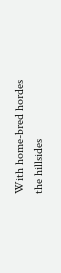With home-bred hordes the hillsides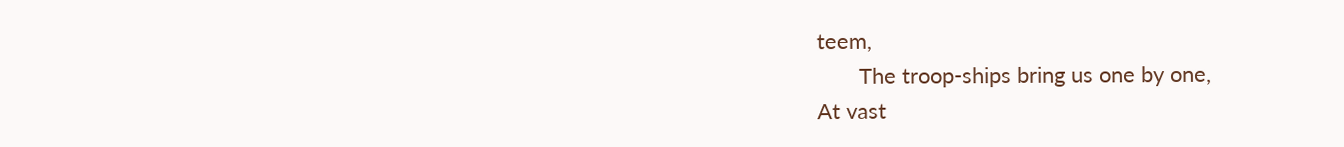teem,
       The troop-ships bring us one by one,
At vast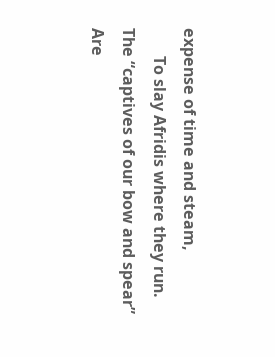expense of time and steam,
       To slay Afridis where they run.
The “captives of our bow and spear”
Are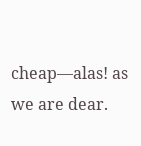cheap—alas! as we are dear.